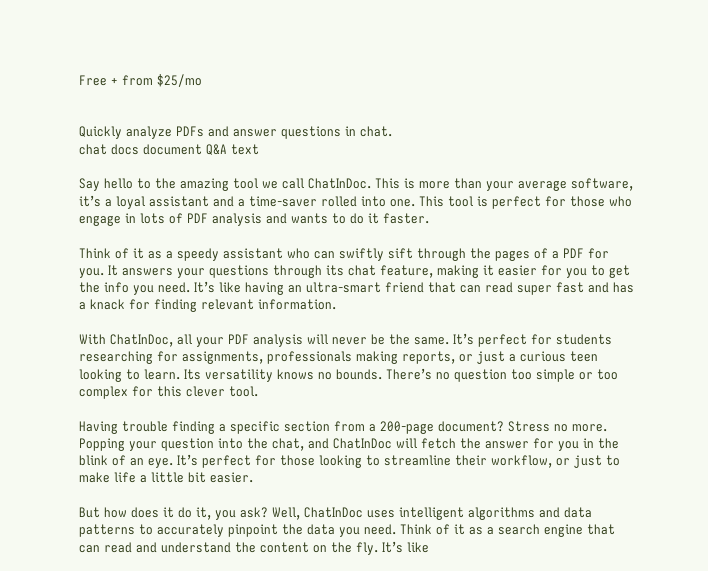Free + from $25/mo


Quickly analyze PDFs and answer questions in chat.
chat docs document Q&A text

Say hello to the amazing tool we call ChatInDoc. This is more than your average software, it’s a loyal assistant and a time-saver rolled into one. This tool is perfect for those who engage in lots of PDF analysis and wants to do it faster.

Think of it as a speedy assistant who can swiftly sift through the pages of a PDF for you. It answers your questions through its chat feature, making it easier for you to get the info you need. It’s like having an ultra-smart friend that can read super fast and has a knack for finding relevant information.

With ChatInDoc, all your PDF analysis will never be the same. It’s perfect for students researching for assignments, professionals making reports, or just a curious teen looking to learn. Its versatility knows no bounds. There’s no question too simple or too complex for this clever tool.

Having trouble finding a specific section from a 200-page document? Stress no more. Popping your question into the chat, and ChatInDoc will fetch the answer for you in the blink of an eye. It’s perfect for those looking to streamline their workflow, or just to make life a little bit easier.

But how does it do it, you ask? Well, ChatInDoc uses intelligent algorithms and data patterns to accurately pinpoint the data you need. Think of it as a search engine that can read and understand the content on the fly. It’s like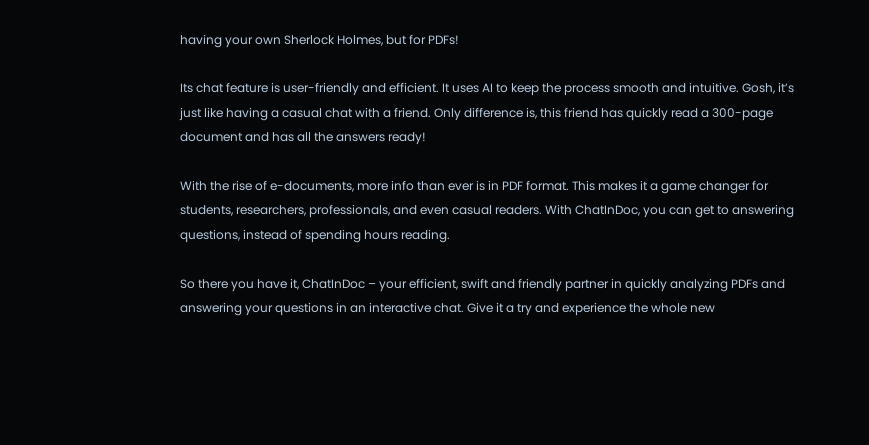having your own Sherlock Holmes, but for PDFs!

Its chat feature is user-friendly and efficient. It uses AI to keep the process smooth and intuitive. Gosh, it’s just like having a casual chat with a friend. Only difference is, this friend has quickly read a 300-page document and has all the answers ready!

With the rise of e-documents, more info than ever is in PDF format. This makes it a game changer for students, researchers, professionals, and even casual readers. With ChatInDoc, you can get to answering questions, instead of spending hours reading.

So there you have it, ChatInDoc – your efficient, swift and friendly partner in quickly analyzing PDFs and answering your questions in an interactive chat. Give it a try and experience the whole new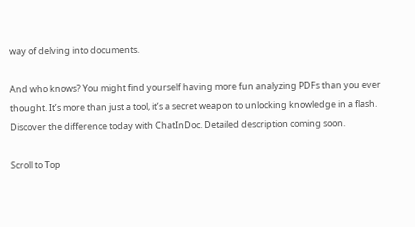way of delving into documents.

And who knows? You might find yourself having more fun analyzing PDFs than you ever thought. It’s more than just a tool, it’s a secret weapon to unlocking knowledge in a flash. Discover the difference today with ChatInDoc. Detailed description coming soon.

Scroll to Top